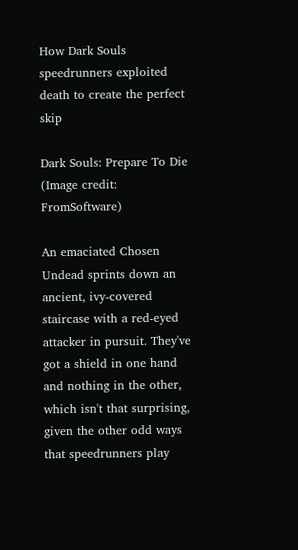How Dark Souls speedrunners exploited death to create the perfect skip

Dark Souls: Prepare To Die
(Image credit: FromSoftware)

An emaciated Chosen Undead sprints down an ancient, ivy-covered staircase with a red-eyed attacker in pursuit. They've got a shield in one hand and nothing in the other, which isn't that surprising, given the other odd ways that speedrunners play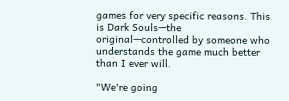games for very specific reasons. This is Dark Souls—the original—controlled by someone who understands the game much better than I ever will.

"We're going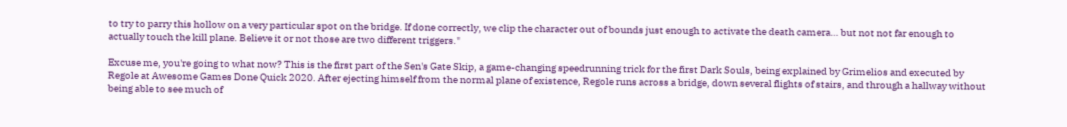to try to parry this hollow on a very particular spot on the bridge. If done correctly, we clip the character out of bounds just enough to activate the death camera… but not not far enough to actually touch the kill plane. Believe it or not those are two different triggers."

Excuse me, you're going to what now? This is the first part of the Sen's Gate Skip, a game-changing speedrunning trick for the first Dark Souls, being explained by Grimelios and executed by Regole at Awesome Games Done Quick 2020. After ejecting himself from the normal plane of existence, Regole runs across a bridge, down several flights of stairs, and through a hallway without being able to see much of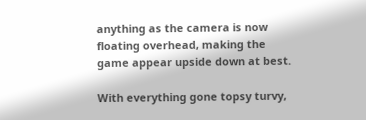anything as the camera is now floating overhead, making the game appear upside down at best.

With everything gone topsy turvy,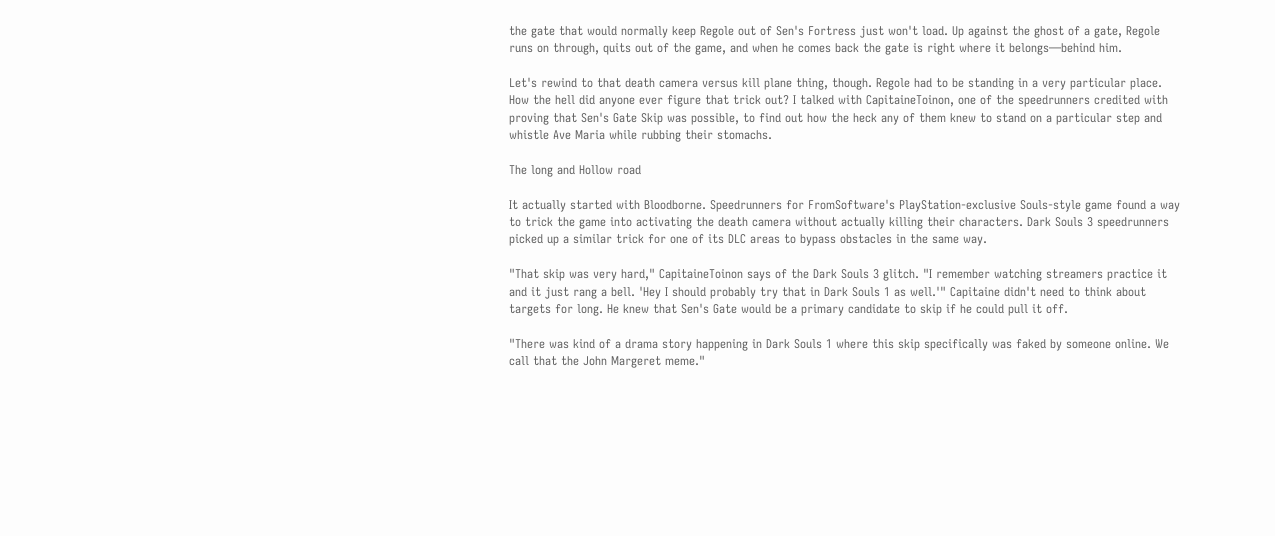the gate that would normally keep Regole out of Sen's Fortress just won't load. Up against the ghost of a gate, Regole runs on through, quits out of the game, and when he comes back the gate is right where it belongs—behind him.

Let's rewind to that death camera versus kill plane thing, though. Regole had to be standing in a very particular place. How the hell did anyone ever figure that trick out? I talked with CapitaineToinon, one of the speedrunners credited with proving that Sen's Gate Skip was possible, to find out how the heck any of them knew to stand on a particular step and whistle Ave Maria while rubbing their stomachs.

The long and Hollow road

It actually started with Bloodborne. Speedrunners for FromSoftware's PlayStation-exclusive Souls-style game found a way to trick the game into activating the death camera without actually killing their characters. Dark Souls 3 speedrunners picked up a similar trick for one of its DLC areas to bypass obstacles in the same way.

"That skip was very hard," CapitaineToinon says of the Dark Souls 3 glitch. "I remember watching streamers practice it and it just rang a bell. 'Hey I should probably try that in Dark Souls 1 as well.'" Capitaine didn't need to think about targets for long. He knew that Sen's Gate would be a primary candidate to skip if he could pull it off.

"There was kind of a drama story happening in Dark Souls 1 where this skip specifically was faked by someone online. We call that the John Margeret meme."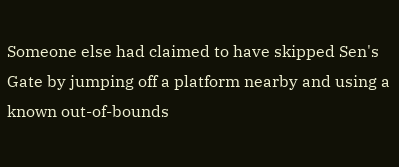Someone else had claimed to have skipped Sen's Gate by jumping off a platform nearby and using a known out-of-bounds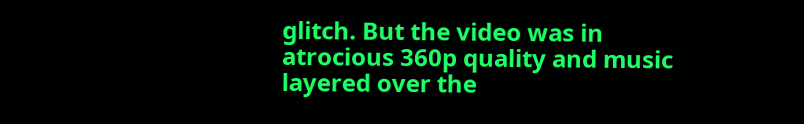glitch. But the video was in atrocious 360p quality and music layered over the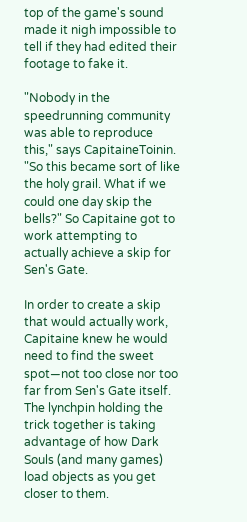top of the game's sound made it nigh impossible to tell if they had edited their footage to fake it.

"Nobody in the speedrunning community was able to reproduce this," says CapitaineToinin. "So this became sort of like the holy grail. What if we could one day skip the bells?" So Capitaine got to work attempting to actually achieve a skip for Sen's Gate.

In order to create a skip that would actually work, Capitaine knew he would need to find the sweet spot—not too close nor too far from Sen's Gate itself. The lynchpin holding the trick together is taking advantage of how Dark Souls (and many games) load objects as you get closer to them.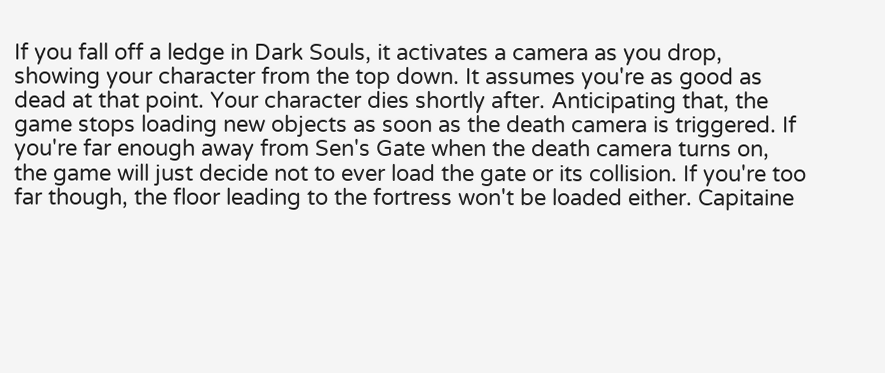If you fall off a ledge in Dark Souls, it activates a camera as you drop, showing your character from the top down. It assumes you're as good as dead at that point. Your character dies shortly after. Anticipating that, the game stops loading new objects as soon as the death camera is triggered. If you're far enough away from Sen's Gate when the death camera turns on, the game will just decide not to ever load the gate or its collision. If you're too far though, the floor leading to the fortress won't be loaded either. Capitaine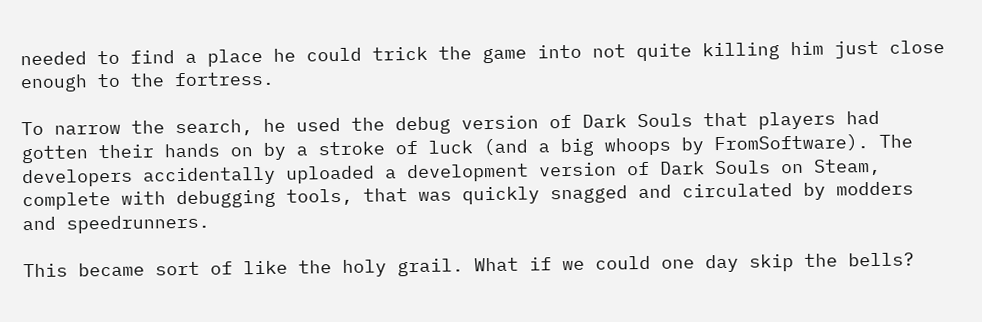needed to find a place he could trick the game into not quite killing him just close enough to the fortress.

To narrow the search, he used the debug version of Dark Souls that players had gotten their hands on by a stroke of luck (and a big whoops by FromSoftware). The developers accidentally uploaded a development version of Dark Souls on Steam, complete with debugging tools, that was quickly snagged and circulated by modders and speedrunners.

This became sort of like the holy grail. What if we could one day skip the bells?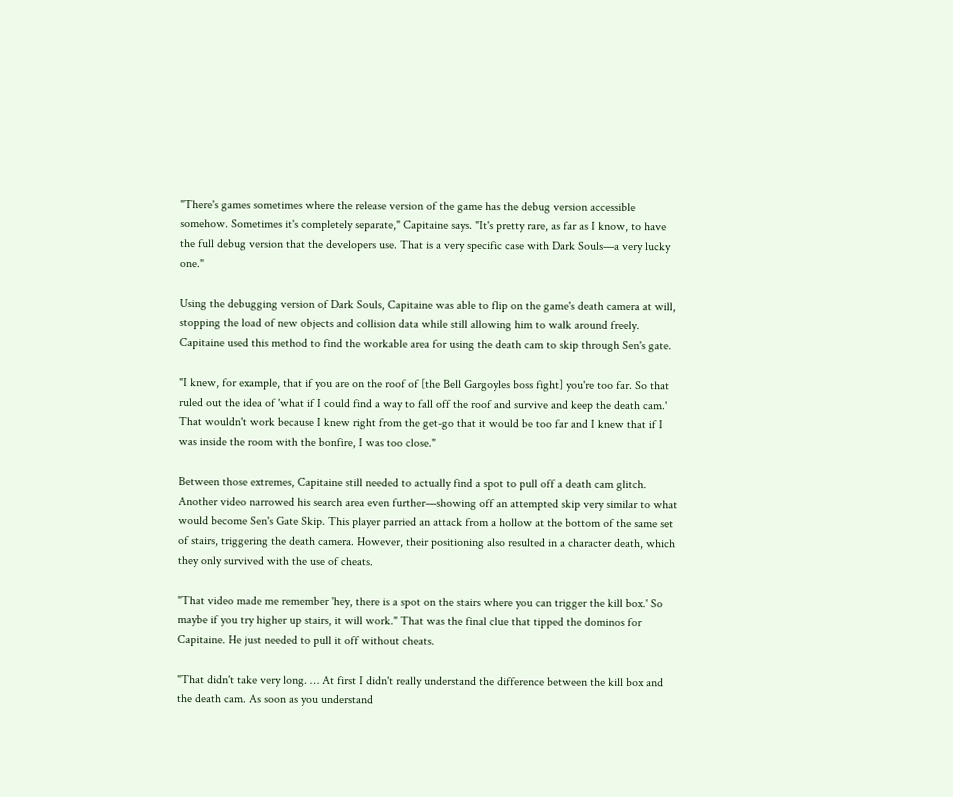"There's games sometimes where the release version of the game has the debug version accessible somehow. Sometimes it's completely separate," Capitaine says. "It's pretty rare, as far as I know, to have the full debug version that the developers use. That is a very specific case with Dark Souls—a very lucky one."

Using the debugging version of Dark Souls, Capitaine was able to flip on the game's death camera at will, stopping the load of new objects and collision data while still allowing him to walk around freely. Capitaine used this method to find the workable area for using the death cam to skip through Sen's gate.

"I knew, for example, that if you are on the roof of [the Bell Gargoyles boss fight] you're too far. So that ruled out the idea of 'what if I could find a way to fall off the roof and survive and keep the death cam.' That wouldn't work because I knew right from the get-go that it would be too far and I knew that if I was inside the room with the bonfire, I was too close."

Between those extremes, Capitaine still needed to actually find a spot to pull off a death cam glitch. Another video narrowed his search area even further—showing off an attempted skip very similar to what would become Sen's Gate Skip. This player parried an attack from a hollow at the bottom of the same set of stairs, triggering the death camera. However, their positioning also resulted in a character death, which they only survived with the use of cheats.

"That video made me remember 'hey, there is a spot on the stairs where you can trigger the kill box.' So maybe if you try higher up stairs, it will work." That was the final clue that tipped the dominos for Capitaine. He just needed to pull it off without cheats.

"That didn't take very long. … At first I didn't really understand the difference between the kill box and the death cam. As soon as you understand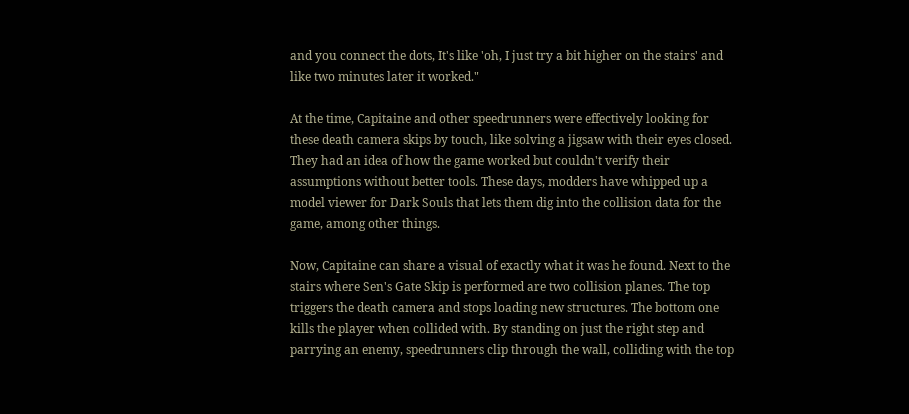and you connect the dots, It's like 'oh, I just try a bit higher on the stairs' and like two minutes later it worked."

At the time, Capitaine and other speedrunners were effectively looking for these death camera skips by touch, like solving a jigsaw with their eyes closed. They had an idea of how the game worked but couldn't verify their assumptions without better tools. These days, modders have whipped up a model viewer for Dark Souls that lets them dig into the collision data for the game, among other things.

Now, Capitaine can share a visual of exactly what it was he found. Next to the stairs where Sen's Gate Skip is performed are two collision planes. The top triggers the death camera and stops loading new structures. The bottom one kills the player when collided with. By standing on just the right step and parrying an enemy, speedrunners clip through the wall, colliding with the top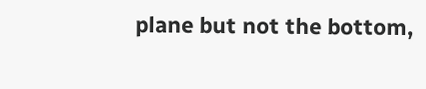plane but not the bottom,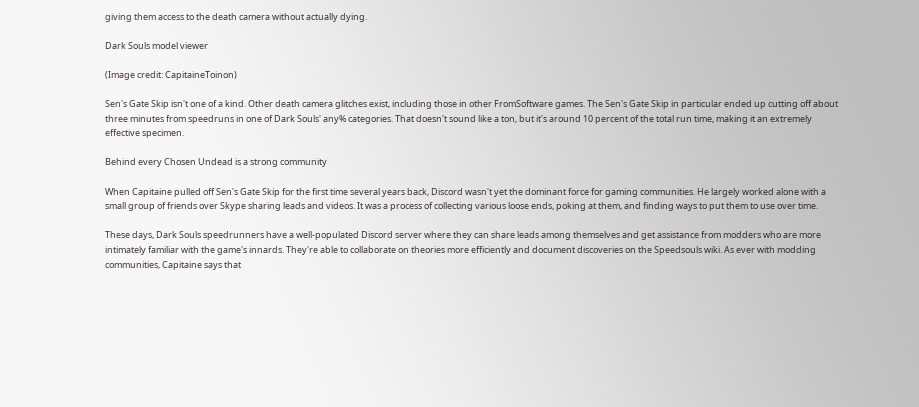giving them access to the death camera without actually dying.

Dark Souls model viewer

(Image credit: CapitaineToinon)

Sen's Gate Skip isn't one of a kind. Other death camera glitches exist, including those in other FromSoftware games. The Sen's Gate Skip in particular ended up cutting off about three minutes from speedruns in one of Dark Souls' any% categories. That doesn't sound like a ton, but it's around 10 percent of the total run time, making it an extremely effective specimen.

Behind every Chosen Undead is a strong community

When Capitaine pulled off Sen's Gate Skip for the first time several years back, Discord wasn't yet the dominant force for gaming communities. He largely worked alone with a small group of friends over Skype sharing leads and videos. It was a process of collecting various loose ends, poking at them, and finding ways to put them to use over time.

These days, Dark Souls speedrunners have a well-populated Discord server where they can share leads among themselves and get assistance from modders who are more intimately familiar with the game's innards. They're able to collaborate on theories more efficiently and document discoveries on the Speedsouls wiki. As ever with modding communities, Capitaine says that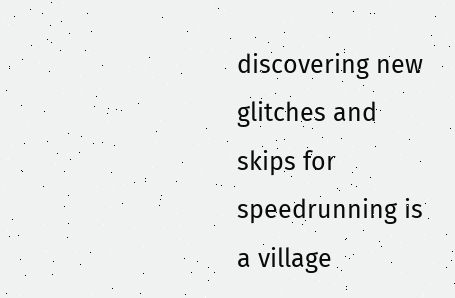discovering new glitches and skips for speedrunning is a village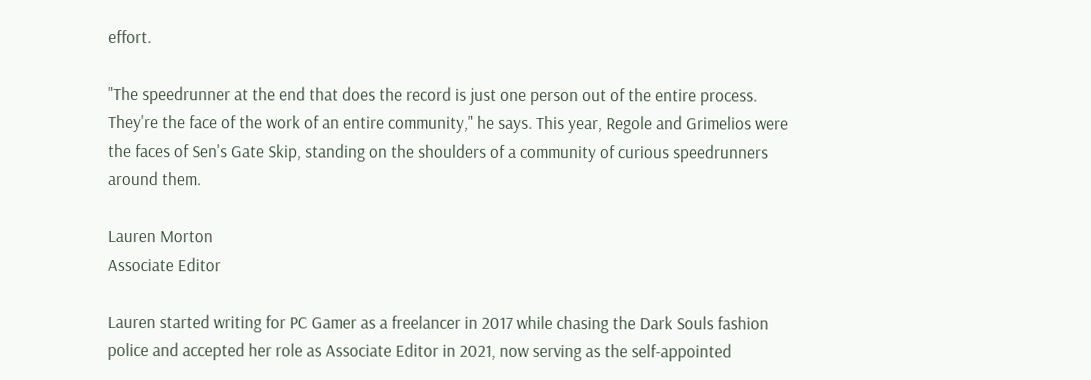effort.

"The speedrunner at the end that does the record is just one person out of the entire process. They're the face of the work of an entire community," he says. This year, Regole and Grimelios were the faces of Sen's Gate Skip, standing on the shoulders of a community of curious speedrunners around them.

Lauren Morton
Associate Editor

Lauren started writing for PC Gamer as a freelancer in 2017 while chasing the Dark Souls fashion police and accepted her role as Associate Editor in 2021, now serving as the self-appointed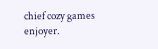chief cozy games enjoyer.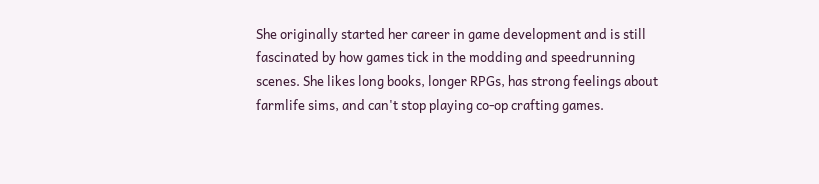She originally started her career in game development and is still fascinated by how games tick in the modding and speedrunning scenes. She likes long books, longer RPGs, has strong feelings about farmlife sims, and can't stop playing co-op crafting games.